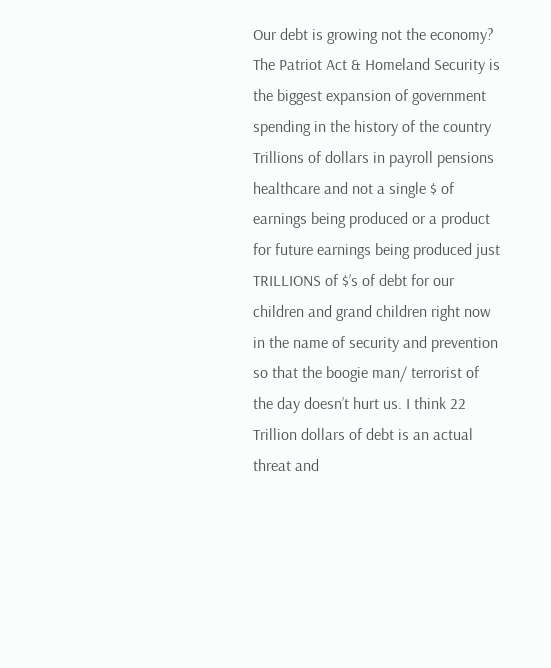Our debt is growing not the economy? The Patriot Act & Homeland Security is the biggest expansion of government spending in the history of the country Trillions of dollars in payroll pensions healthcare and not a single $ of earnings being produced or a product for future earnings being produced just TRILLIONS of $’s of debt for our children and grand children right now in the name of security and prevention so that the boogie man/ terrorist of the day doesn’t hurt us. I think 22 Trillion dollars of debt is an actual threat and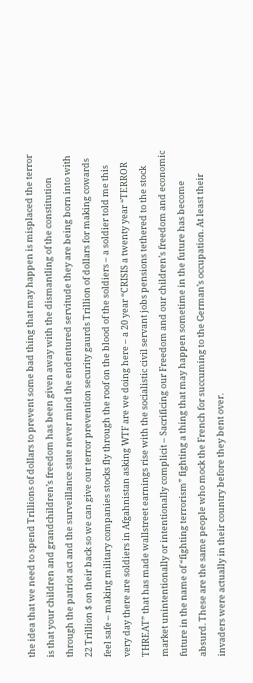the idea that we need to spend Trillions of dollars to prevent some bad thing that may happen is misplaced the terror is that your children and grandchildren’s freedom has been given away with the dismantling of the constitution through the patriot act and the surveillance state never mind the endentured servitude they are being born into with 22 Trillion $ on their back so we can give our terror prevention security gaurds Trillion of dollars for making cowards feel safe – making military companies stocks fly through the roof on the blood of the soldiers – a soldier told me this very day there are soldiers in Afgahnistan asking WTF are we doing here – a 20 year “CRISIS a twenty year “TERROR THREAT” that has made wallstreet earnings rise with the socialistic civil servant jobs pensions tethered to the stock market unintentionally or intentionally complicit – Sacrificing our Freedom and our children’s freedom and economic future in the name of “fighting terrorism” fighting a thing that may happen sometime in the future has become absurd. These are the same people who mock the French for succuming to the German’s occupation. At least their invaders were actually in their country before they bent over.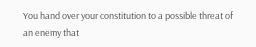You hand over your constitution to a possible threat of an enemy that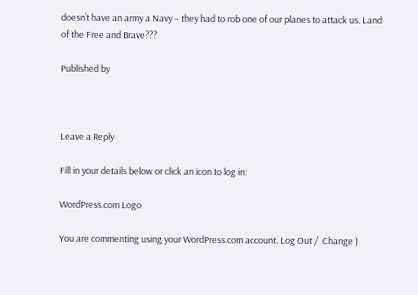doesn’t have an army a Navy – they had to rob one of our planes to attack us. Land of the Free and Brave???

Published by



Leave a Reply

Fill in your details below or click an icon to log in:

WordPress.com Logo

You are commenting using your WordPress.com account. Log Out /  Change )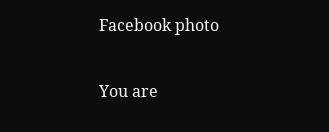Facebook photo

You are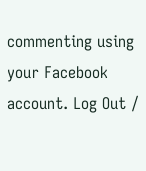commenting using your Facebook account. Log Out /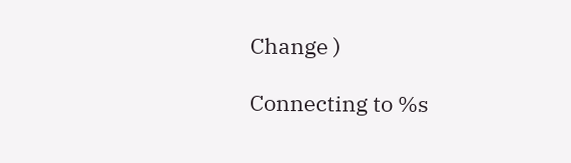Change )

Connecting to %s